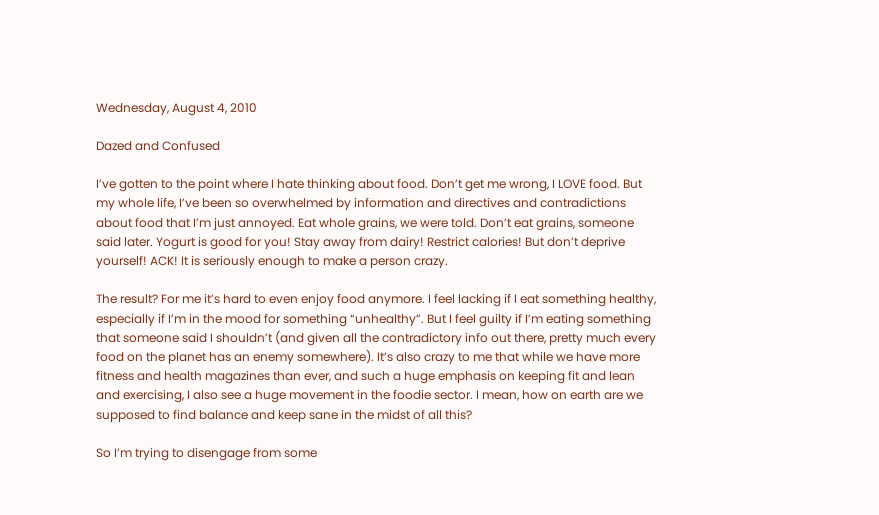Wednesday, August 4, 2010

Dazed and Confused

I’ve gotten to the point where I hate thinking about food. Don’t get me wrong, I LOVE food. But my whole life, I’ve been so overwhelmed by information and directives and contradictions about food that I’m just annoyed. Eat whole grains, we were told. Don’t eat grains, someone said later. Yogurt is good for you! Stay away from dairy! Restrict calories! But don’t deprive yourself! ACK! It is seriously enough to make a person crazy.

The result? For me it’s hard to even enjoy food anymore. I feel lacking if I eat something healthy, especially if I’m in the mood for something “unhealthy”. But I feel guilty if I’m eating something that someone said I shouldn’t (and given all the contradictory info out there, pretty much every food on the planet has an enemy somewhere). It’s also crazy to me that while we have more fitness and health magazines than ever, and such a huge emphasis on keeping fit and lean and exercising, I also see a huge movement in the foodie sector. I mean, how on earth are we supposed to find balance and keep sane in the midst of all this?

So I’m trying to disengage from some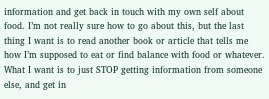information and get back in touch with my own self about food. I’m not really sure how to go about this, but the last thing I want is to read another book or article that tells me how I’m supposed to eat or find balance with food or whatever. What I want is to just STOP getting information from someone else, and get in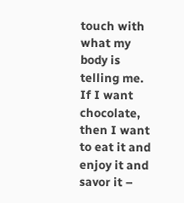touch with what my body is telling me. If I want chocolate, then I want to eat it and enjoy it and savor it –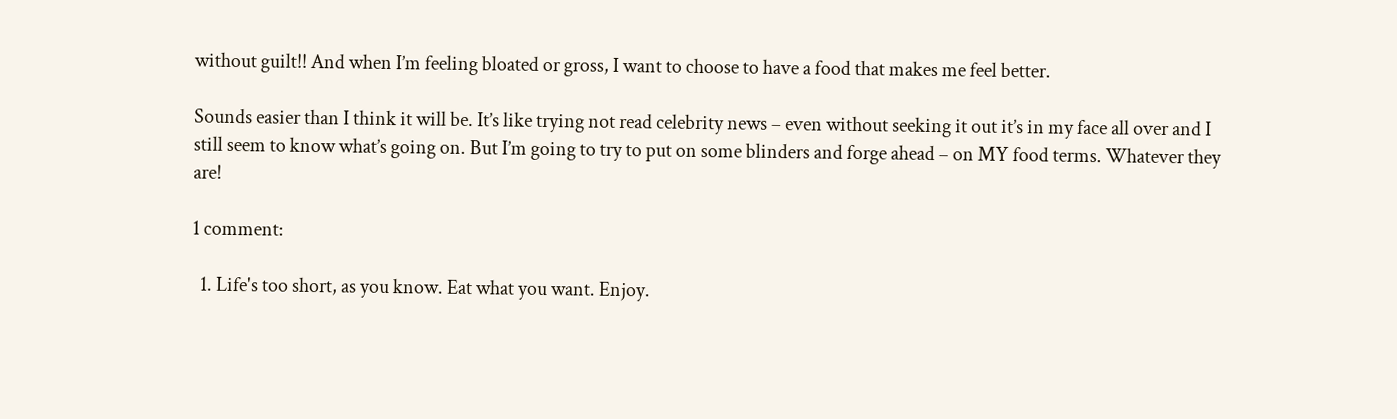without guilt!! And when I’m feeling bloated or gross, I want to choose to have a food that makes me feel better.

Sounds easier than I think it will be. It’s like trying not read celebrity news – even without seeking it out it’s in my face all over and I still seem to know what’s going on. But I’m going to try to put on some blinders and forge ahead – on MY food terms. Whatever they are!

1 comment:

  1. Life's too short, as you know. Eat what you want. Enjoy.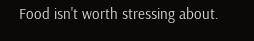Food isn't worth stressing about.